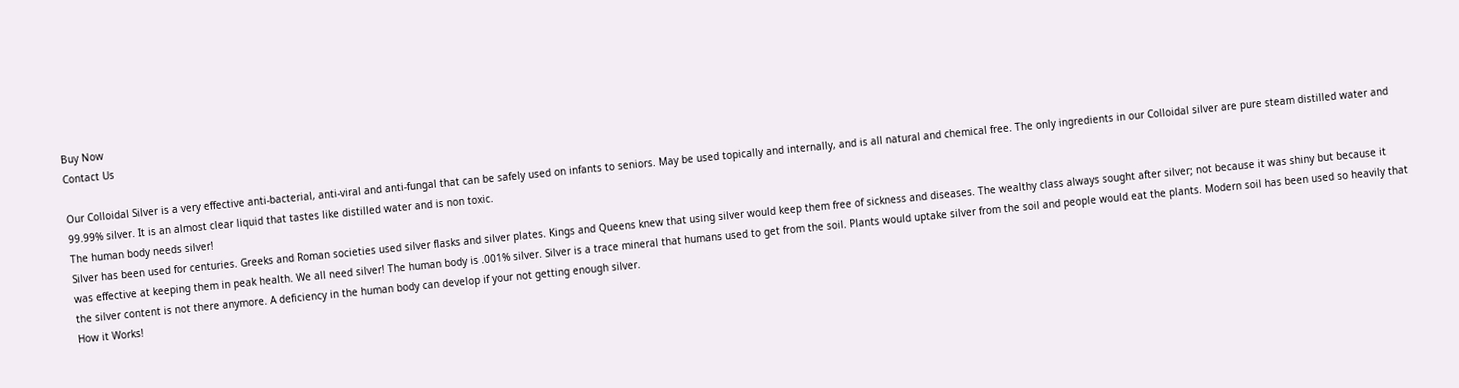Buy Now
Contact Us

Our Colloidal Silver is a very effective anti-bacterial, anti-viral and anti-fungal that can be safely used on infants to seniors. May be used topically and internally, and is all natural and chemical free. The only ingredients in our Colloidal silver are pure steam distilled water and 99.99% silver. It is an almost clear liquid that tastes like distilled water and is non toxic.
The human body needs silver!
Silver has been used for centuries. Greeks and Roman societies used silver flasks and silver plates. Kings and Queens knew that using silver would keep them free of sickness and diseases. The wealthy class always sought after silver; not because it was shiny but because it was effective at keeping them in peak health. We all need silver! The human body is .001% silver. Silver is a trace mineral that humans used to get from the soil. Plants would uptake silver from the soil and people would eat the plants. Modern soil has been used so heavily that the silver content is not there anymore. A deficiency in the human body can develop if your not getting enough silver.
How it Works!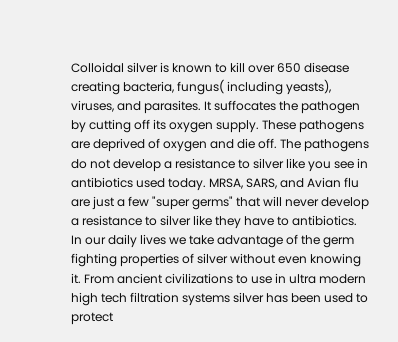Colloidal silver is known to kill over 650 disease creating bacteria, fungus( including yeasts), viruses, and parasites. It suffocates the pathogen by cutting off its oxygen supply. These pathogens are deprived of oxygen and die off. The pathogens do not develop a resistance to silver like you see in antibiotics used today. MRSA, SARS, and Avian flu are just a few "super germs" that will never develop a resistance to silver like they have to antibiotics.
In our daily lives we take advantage of the germ fighting properties of silver without even knowing it. From ancient civilizations to use in ultra modern high tech filtration systems silver has been used to protect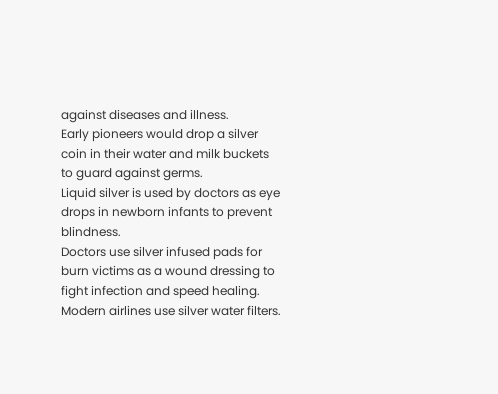against diseases and illness.
Early pioneers would drop a silver coin in their water and milk buckets to guard against germs.
Liquid silver is used by doctors as eye drops in newborn infants to prevent blindness.
Doctors use silver infused pads for burn victims as a wound dressing to fight infection and speed healing.
Modern airlines use silver water filters.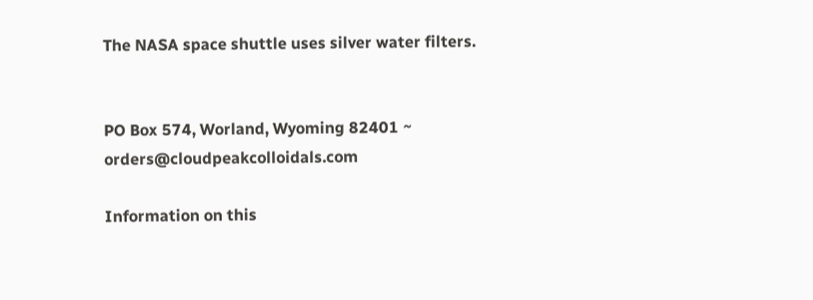The NASA space shuttle uses silver water filters.


PO Box 574, Worland, Wyoming 82401 ~ orders@cloudpeakcolloidals.com

Information on this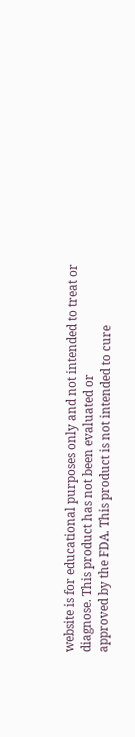website is for educational purposes only and not intended to treat or diagnose. This product has not been evaluated or
approved by the FDA. This product is not intended to cure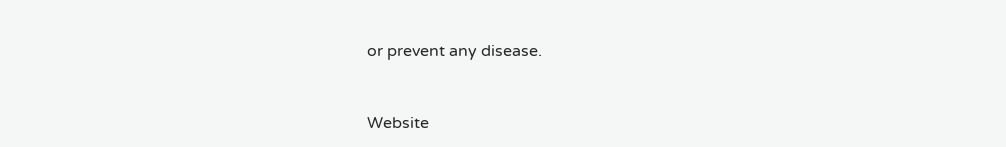or prevent any disease.


Website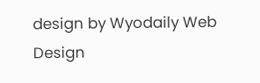design by Wyodaily Web Design